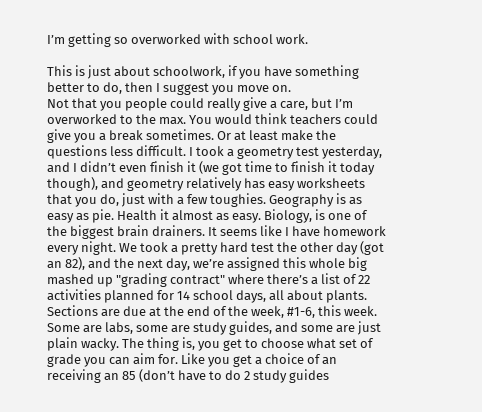I’m getting so overworked with school work.

This is just about schoolwork, if you have something better to do, then I suggest you move on.
Not that you people could really give a care, but I’m overworked to the max. You would think teachers could give you a break sometimes. Or at least make the questions less difficult. I took a geometry test yesterday, and I didn’t even finish it (we got time to finish it today though), and geometry relatively has easy worksheets that you do, just with a few toughies. Geography is as easy as pie. Health it almost as easy. Biology, is one of the biggest brain drainers. It seems like I have homework every night. We took a pretty hard test the other day (got an 82), and the next day, we’re assigned this whole big mashed up "grading contract" where there’s a list of 22 activities planned for 14 school days, all about plants. Sections are due at the end of the week, #1-6, this week. Some are labs, some are study guides, and some are just plain wacky. The thing is, you get to choose what set of grade you can aim for. Like you get a choice of an receiving an 85 (don’t have to do 2 study guides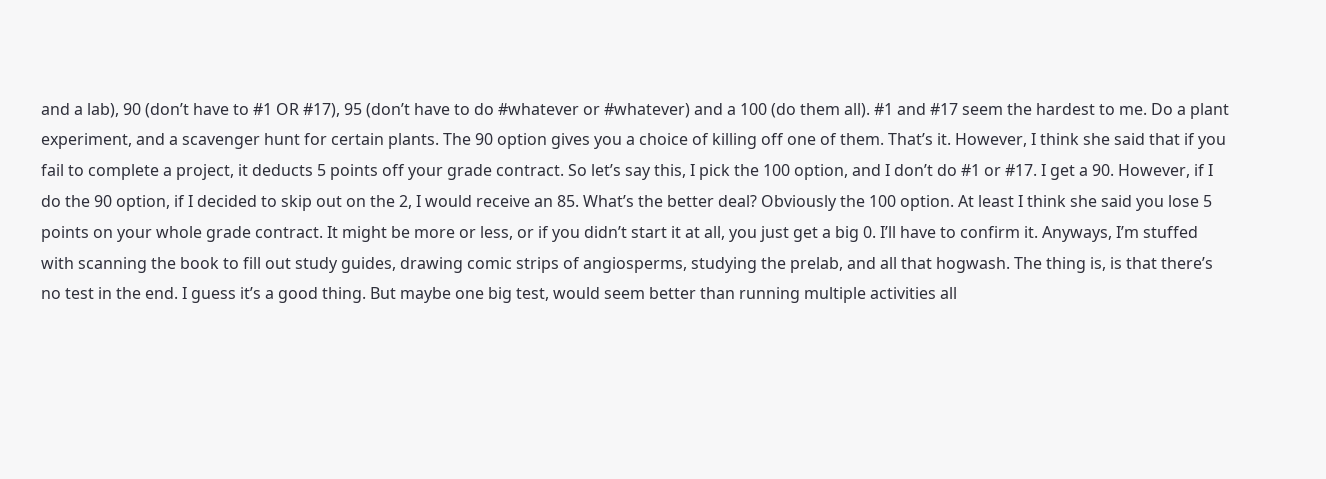and a lab), 90 (don’t have to #1 OR #17), 95 (don’t have to do #whatever or #whatever) and a 100 (do them all). #1 and #17 seem the hardest to me. Do a plant experiment, and a scavenger hunt for certain plants. The 90 option gives you a choice of killing off one of them. That’s it. However, I think she said that if you fail to complete a project, it deducts 5 points off your grade contract. So let’s say this, I pick the 100 option, and I don’t do #1 or #17. I get a 90. However, if I do the 90 option, if I decided to skip out on the 2, I would receive an 85. What’s the better deal? Obviously the 100 option. At least I think she said you lose 5 points on your whole grade contract. It might be more or less, or if you didn’t start it at all, you just get a big 0. I’ll have to confirm it. Anyways, I’m stuffed with scanning the book to fill out study guides, drawing comic strips of angiosperms, studying the prelab, and all that hogwash. The thing is, is that there’s no test in the end. I guess it’s a good thing. But maybe one big test, would seem better than running multiple activities all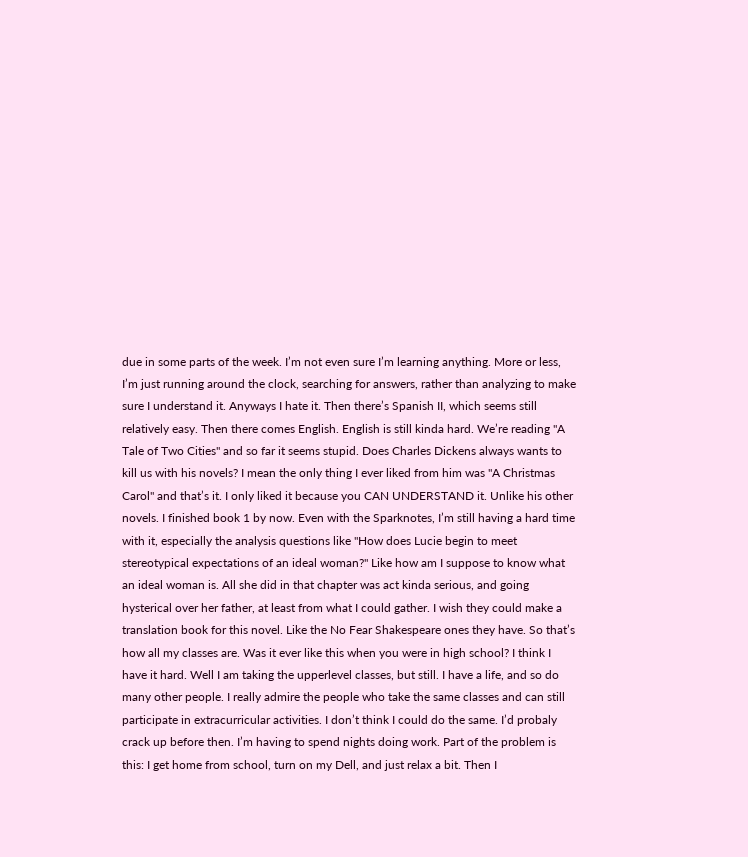due in some parts of the week. I’m not even sure I’m learning anything. More or less, I’m just running around the clock, searching for answers, rather than analyzing to make sure I understand it. Anyways I hate it. Then there’s Spanish II, which seems still relatively easy. Then there comes English. English is still kinda hard. We’re reading "A Tale of Two Cities" and so far it seems stupid. Does Charles Dickens always wants to kill us with his novels? I mean the only thing I ever liked from him was "A Christmas Carol" and that’s it. I only liked it because you CAN UNDERSTAND it. Unlike his other novels. I finished book 1 by now. Even with the Sparknotes, I’m still having a hard time with it, especially the analysis questions like "How does Lucie begin to meet stereotypical expectations of an ideal woman?" Like how am I suppose to know what an ideal woman is. All she did in that chapter was act kinda serious, and going hysterical over her father, at least from what I could gather. I wish they could make a translation book for this novel. Like the No Fear Shakespeare ones they have. So that’s how all my classes are. Was it ever like this when you were in high school? I think I have it hard. Well I am taking the upperlevel classes, but still. I have a life, and so do many other people. I really admire the people who take the same classes and can still participate in extracurricular activities. I don’t think I could do the same. I’d probaly crack up before then. I’m having to spend nights doing work. Part of the problem is this: I get home from school, turn on my Dell, and just relax a bit. Then I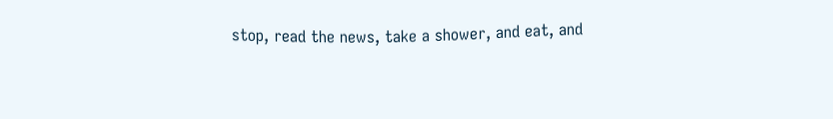stop, read the news, take a shower, and eat, and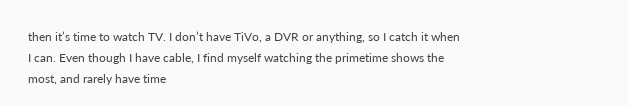then it’s time to watch TV. I don’t have TiVo, a DVR or anything, so I catch it when I can. Even though I have cable, I find myself watching the primetime shows the most, and rarely have time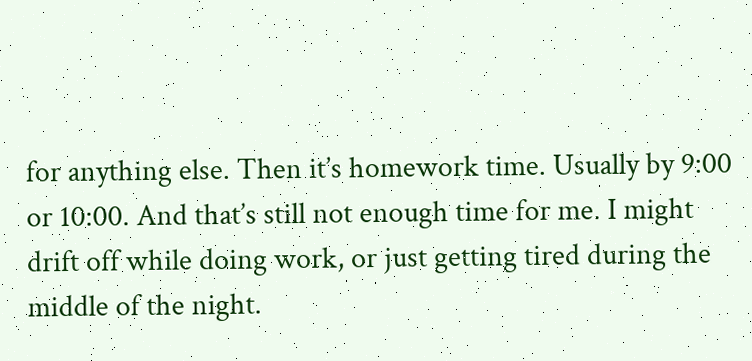for anything else. Then it’s homework time. Usually by 9:00 or 10:00. And that’s still not enough time for me. I might drift off while doing work, or just getting tired during the middle of the night.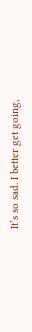It’s so sad. I better get going,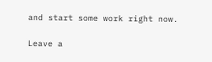and start some work right now.

Leave a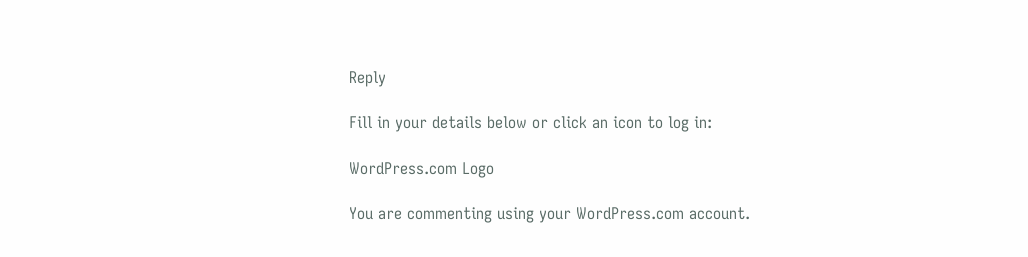Reply

Fill in your details below or click an icon to log in:

WordPress.com Logo

You are commenting using your WordPress.com account.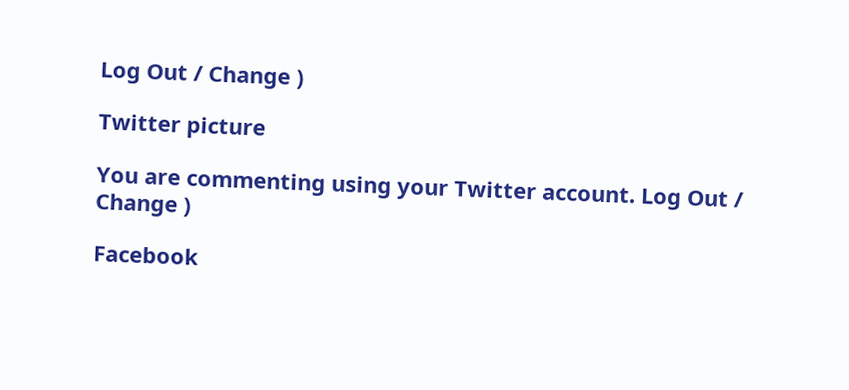Log Out / Change )

Twitter picture

You are commenting using your Twitter account. Log Out / Change )

Facebook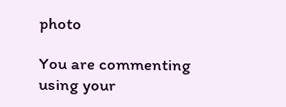photo

You are commenting using your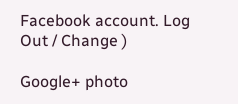Facebook account. Log Out / Change )

Google+ photo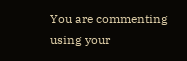You are commenting using your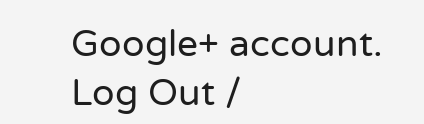Google+ account. Log Out /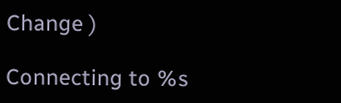Change )

Connecting to %s